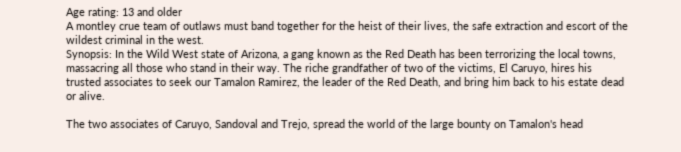Age rating: 13 and older
A montley crue team of outlaws must band together for the heist of their lives, the safe extraction and escort of the wildest criminal in the west.
Synopsis: In the Wild West state of Arizona, a gang known as the Red Death has been terrorizing the local towns, massacring all those who stand in their way. The riche grandfather of two of the victims, El Caruyo, hires his trusted associates to seek our Tamalon Ramirez, the leader of the Red Death, and bring him back to his estate dead or alive.

The two associates of Caruyo, Sandoval and Trejo, spread the world of the large bounty on Tamalon's head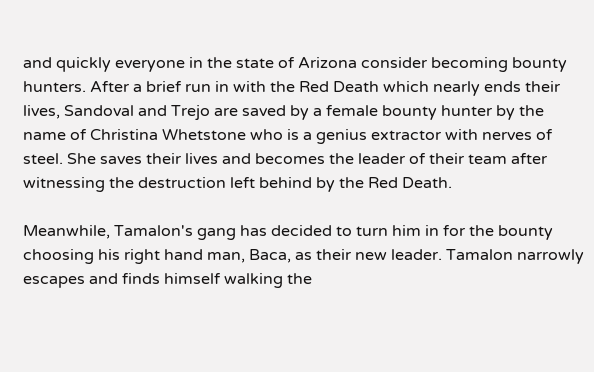and quickly everyone in the state of Arizona consider becoming bounty hunters. After a brief run in with the Red Death which nearly ends their lives, Sandoval and Trejo are saved by a female bounty hunter by the name of Christina Whetstone who is a genius extractor with nerves of steel. She saves their lives and becomes the leader of their team after witnessing the destruction left behind by the Red Death.

Meanwhile, Tamalon's gang has decided to turn him in for the bounty choosing his right hand man, Baca, as their new leader. Tamalon narrowly escapes and finds himself walking the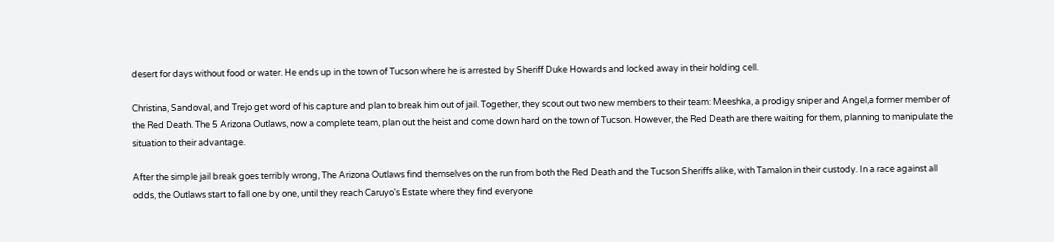desert for days without food or water. He ends up in the town of Tucson where he is arrested by Sheriff Duke Howards and locked away in their holding cell.

Christina, Sandoval, and Trejo get word of his capture and plan to break him out of jail. Together, they scout out two new members to their team: Meeshka, a prodigy sniper and Angel,a former member of the Red Death. The 5 Arizona Outlaws, now a complete team, plan out the heist and come down hard on the town of Tucson. However, the Red Death are there waiting for them, planning to manipulate the situation to their advantage.

After the simple jail break goes terribly wrong, The Arizona Outlaws find themselves on the run from both the Red Death and the Tucson Sheriffs alike, with Tamalon in their custody. In a race against all odds, the Outlaws start to fall one by one, until they reach Caruyo's Estate where they find everyone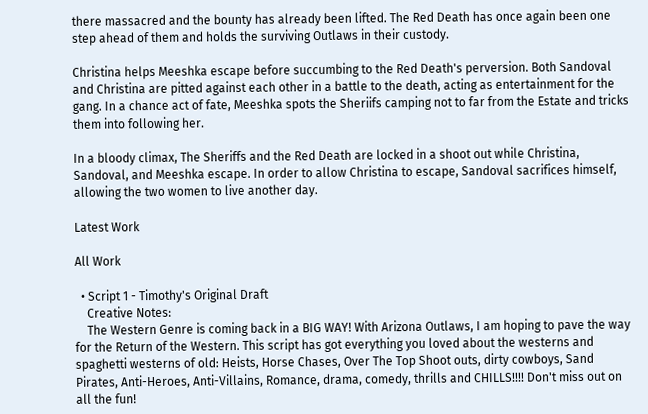there massacred and the bounty has already been lifted. The Red Death has once again been one step ahead of them and holds the surviving Outlaws in their custody.

Christina helps Meeshka escape before succumbing to the Red Death's perversion. Both Sandoval and Christina are pitted against each other in a battle to the death, acting as entertainment for the gang. In a chance act of fate, Meeshka spots the Sheriifs camping not to far from the Estate and tricks them into following her.

In a bloody climax, The Sheriffs and the Red Death are locked in a shoot out while Christina, Sandoval, and Meeshka escape. In order to allow Christina to escape, Sandoval sacrifices himself, allowing the two women to live another day.

Latest Work

All Work

  • Script 1 - Timothy's Original Draft
    Creative Notes:
    The Western Genre is coming back in a BIG WAY! With Arizona Outlaws, I am hoping to pave the way for the Return of the Western. This script has got everything you loved about the westerns and spaghetti westerns of old: Heists, Horse Chases, Over The Top Shoot outs, dirty cowboys, Sand Pirates, Anti-Heroes, Anti-Villains, Romance, drama, comedy, thrills and CHILLS!!!! Don't miss out on all the fun!